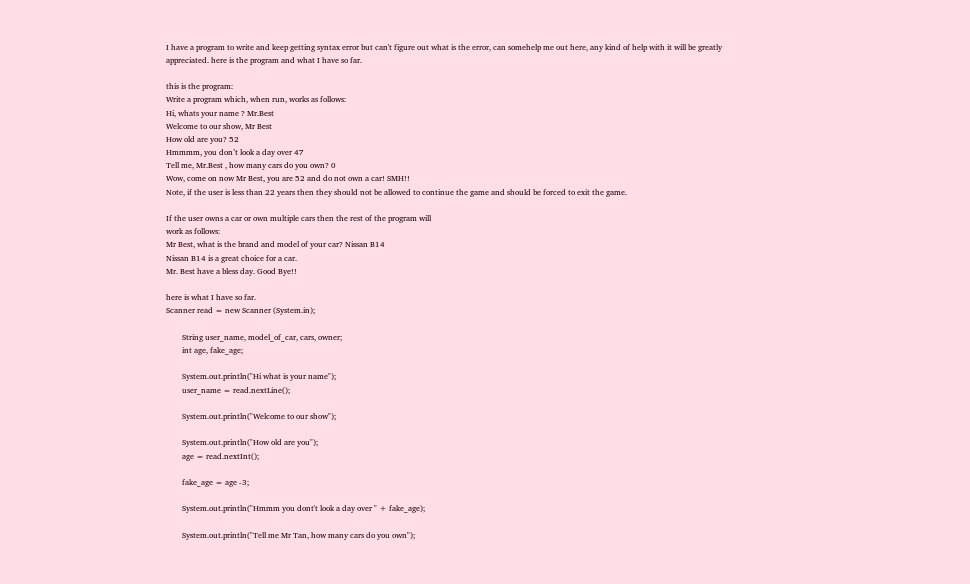I have a program to write and keep getting syntax error but can't figure out what is the error, can somehelp me out here, any kind of help with it will be greatly appreciated. here is the program and what I have so far.

this is the program:
Write a program which, when run, works as follows:
Hi, whats your name ? Mr.Best
Welcome to our show, Mr Best
How old are you? 52
Hmmmm, you don’t look a day over 47
Tell me, Mr.Best , how many cars do you own? 0
Wow, come on now Mr Best, you are 52 and do not own a car! SMH!!
Note, if the user is less than 22 years then they should not be allowed to continue the game and should be forced to exit the game.

If the user owns a car or own multiple cars then the rest of the program will
work as follows:
Mr Best, what is the brand and model of your car? Nissan B14
Nissan B14 is a great choice for a car.
Mr. Best have a bless day. Good Bye!!

here is what I have so far.
Scanner read = new Scanner (System.in);

        String user_name, model_of_car, cars, owner;
        int age, fake_age;

        System.out.println("Hi what is your name");
        user_name = read.nextLine();

        System.out.println("Welcome to our show");

        System.out.println("How old are you");
        age = read.nextInt();

        fake_age = age -3;

        System.out.println("Hmmm you dont't look a day over " + fake_age);

        System.out.println("Tell me Mr Tan, how many cars do you own");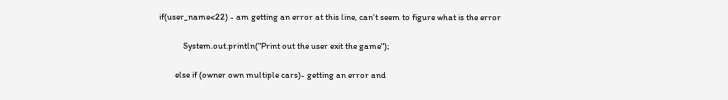if(user_name<22) - am getting an error at this line, can't seem to figure what is the error

            System.out.println("Print out the user exit the game");

        else if (owner own multiple cars)- getting an error and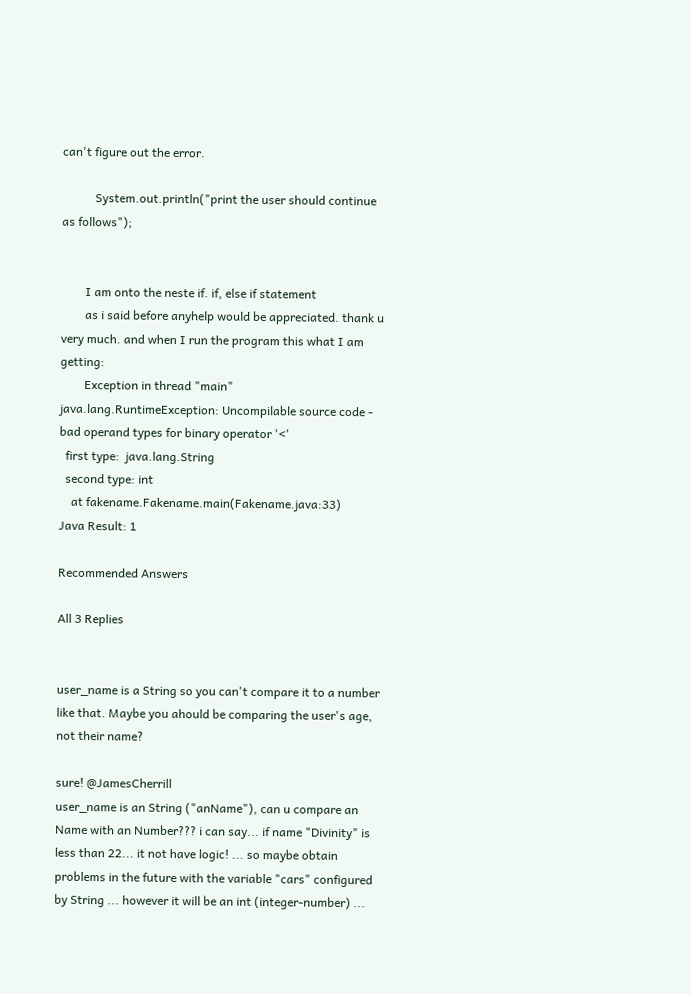can't figure out the error.

           System.out.println("print the user should continue as follows");


        I am onto the neste if. if, else if statement
        as i said before anyhelp would be appreciated. thank u very much. and when I run the program this what I am getting:
        Exception in thread "main" java.lang.RuntimeException: Uncompilable source code - bad operand types for binary operator '<'
  first type:  java.lang.String
  second type: int
    at fakename.Fakename.main(Fakename.java:33)
Java Result: 1

Recommended Answers

All 3 Replies


user_name is a String so you can't compare it to a number like that. Maybe you ahould be comparing the user's age, not their name?

sure! @JamesCherrill
user_name is an String ("anName"), can u compare an Name with an Number??? i can say... if name "Divinity" is less than 22... it not have logic! ... so maybe obtain problems in the future with the variable "cars" configured by String ... however it will be an int (integer-number) ...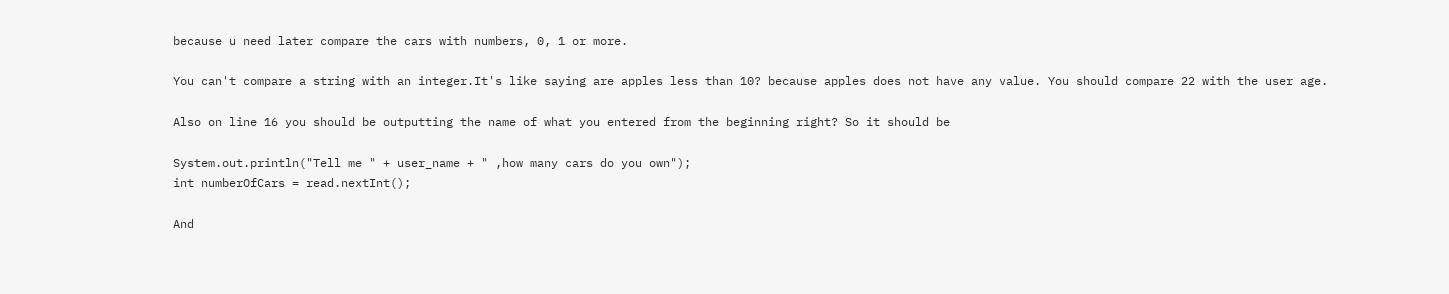because u need later compare the cars with numbers, 0, 1 or more.

You can't compare a string with an integer.It's like saying are apples less than 10? because apples does not have any value. You should compare 22 with the user age.

Also on line 16 you should be outputting the name of what you entered from the beginning right? So it should be

System.out.println("Tell me " + user_name + " ,how many cars do you own");
int numberOfCars = read.nextInt();

And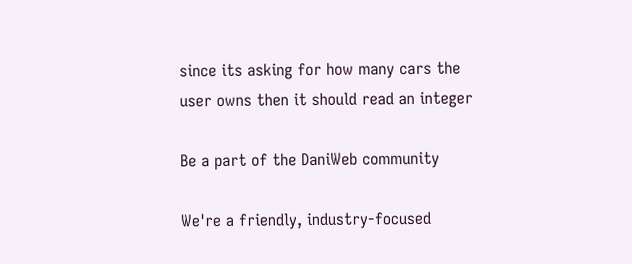since its asking for how many cars the user owns then it should read an integer

Be a part of the DaniWeb community

We're a friendly, industry-focused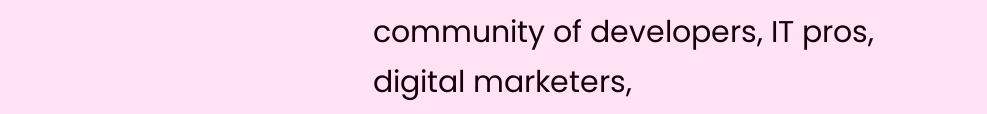community of developers, IT pros, digital marketers,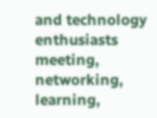and technology enthusiasts meeting, networking, learning,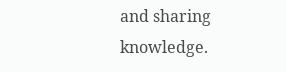and sharing knowledge.